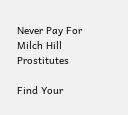Never Pay For Milch Hill Prostitutes

Find Your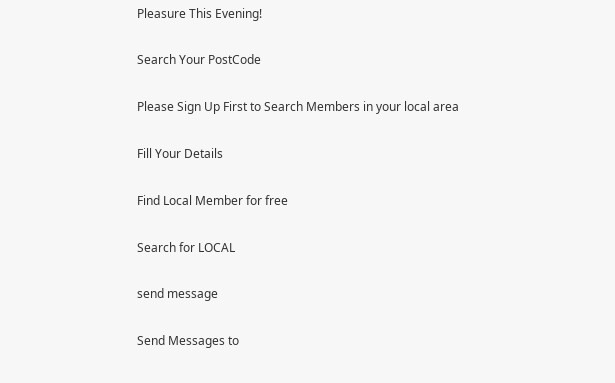Pleasure This Evening!

Search Your PostCode

Please Sign Up First to Search Members in your local area

Fill Your Details

Find Local Member for free

Search for LOCAL

send message

Send Messages to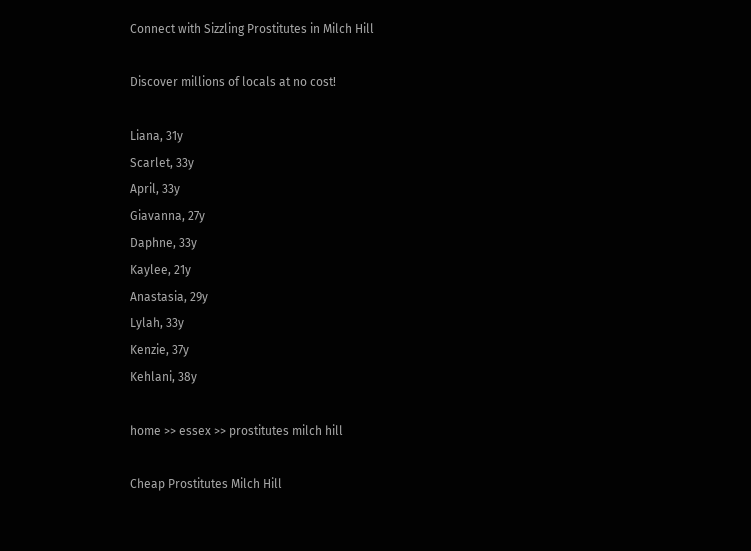Connect with Sizzling Prostitutes in Milch Hill

Discover millions of locals at no cost!

Liana, 31y
Scarlet, 33y
April, 33y
Giavanna, 27y
Daphne, 33y
Kaylee, 21y
Anastasia, 29y
Lylah, 33y
Kenzie, 37y
Kehlani, 38y

home >> essex >> prostitutes milch hill

Cheap Prostitutes Milch Hill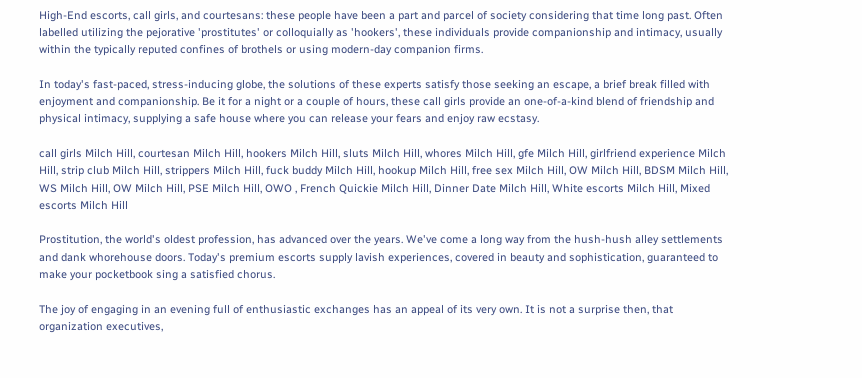High-End escorts, call girls, and courtesans: these people have been a part and parcel of society considering that time long past. Often labelled utilizing the pejorative 'prostitutes' or colloquially as 'hookers', these individuals provide companionship and intimacy, usually within the typically reputed confines of brothels or using modern-day companion firms.

In today's fast-paced, stress-inducing globe, the solutions of these experts satisfy those seeking an escape, a brief break filled with enjoyment and companionship. Be it for a night or a couple of hours, these call girls provide an one-of-a-kind blend of friendship and physical intimacy, supplying a safe house where you can release your fears and enjoy raw ecstasy.

call girls Milch Hill, courtesan Milch Hill, hookers Milch Hill, sluts Milch Hill, whores Milch Hill, gfe Milch Hill, girlfriend experience Milch Hill, strip club Milch Hill, strippers Milch Hill, fuck buddy Milch Hill, hookup Milch Hill, free sex Milch Hill, OW Milch Hill, BDSM Milch Hill, WS Milch Hill, OW Milch Hill, PSE Milch Hill, OWO , French Quickie Milch Hill, Dinner Date Milch Hill, White escorts Milch Hill, Mixed escorts Milch Hill

Prostitution, the world's oldest profession, has advanced over the years. We've come a long way from the hush-hush alley settlements and dank whorehouse doors. Today's premium escorts supply lavish experiences, covered in beauty and sophistication, guaranteed to make your pocketbook sing a satisfied chorus.

The joy of engaging in an evening full of enthusiastic exchanges has an appeal of its very own. It is not a surprise then, that organization executives,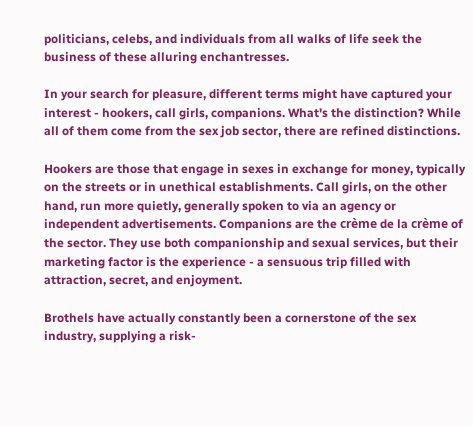politicians, celebs, and individuals from all walks of life seek the business of these alluring enchantresses.

In your search for pleasure, different terms might have captured your interest - hookers, call girls, companions. What's the distinction? While all of them come from the sex job sector, there are refined distinctions.

Hookers are those that engage in sexes in exchange for money, typically on the streets or in unethical establishments. Call girls, on the other hand, run more quietly, generally spoken to via an agency or independent advertisements. Companions are the crème de la crème of the sector. They use both companionship and sexual services, but their marketing factor is the experience - a sensuous trip filled with attraction, secret, and enjoyment.

Brothels have actually constantly been a cornerstone of the sex industry, supplying a risk-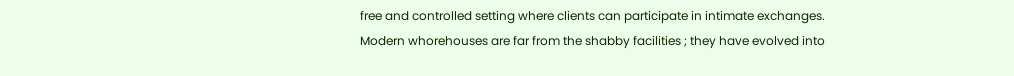free and controlled setting where clients can participate in intimate exchanges. Modern whorehouses are far from the shabby facilities ; they have evolved into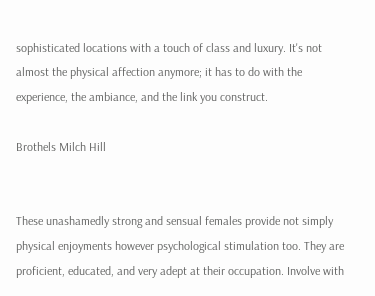sophisticated locations with a touch of class and luxury. It's not almost the physical affection anymore; it has to do with the experience, the ambiance, and the link you construct.

Brothels Milch Hill


These unashamedly strong and sensual females provide not simply physical enjoyments however psychological stimulation too. They are proficient, educated, and very adept at their occupation. Involve with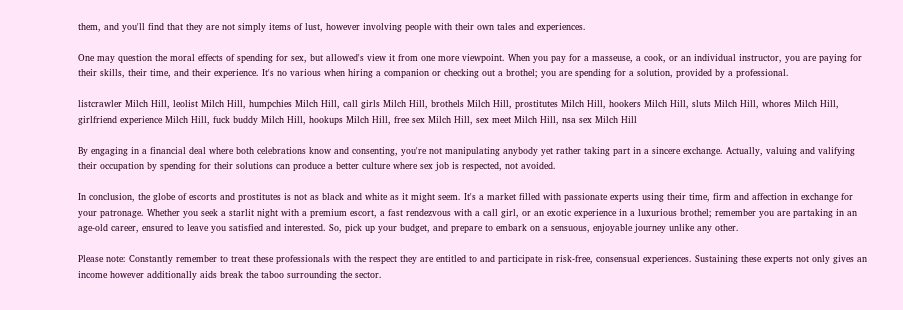them, and you'll find that they are not simply items of lust, however involving people with their own tales and experiences.

One may question the moral effects of spending for sex, but allowed's view it from one more viewpoint. When you pay for a masseuse, a cook, or an individual instructor, you are paying for their skills, their time, and their experience. It's no various when hiring a companion or checking out a brothel; you are spending for a solution, provided by a professional.

listcrawler Milch Hill, leolist Milch Hill, humpchies Milch Hill, call girls Milch Hill, brothels Milch Hill, prostitutes Milch Hill, hookers Milch Hill, sluts Milch Hill, whores Milch Hill, girlfriend experience Milch Hill, fuck buddy Milch Hill, hookups Milch Hill, free sex Milch Hill, sex meet Milch Hill, nsa sex Milch Hill

By engaging in a financial deal where both celebrations know and consenting, you're not manipulating anybody yet rather taking part in a sincere exchange. Actually, valuing and valifying their occupation by spending for their solutions can produce a better culture where sex job is respected, not avoided.

In conclusion, the globe of escorts and prostitutes is not as black and white as it might seem. It's a market filled with passionate experts using their time, firm and affection in exchange for your patronage. Whether you seek a starlit night with a premium escort, a fast rendezvous with a call girl, or an exotic experience in a luxurious brothel; remember you are partaking in an age-old career, ensured to leave you satisfied and interested. So, pick up your budget, and prepare to embark on a sensuous, enjoyable journey unlike any other.

Please note: Constantly remember to treat these professionals with the respect they are entitled to and participate in risk-free, consensual experiences. Sustaining these experts not only gives an income however additionally aids break the taboo surrounding the sector.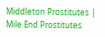Middleton Prostitutes | Mile End Prostitutes